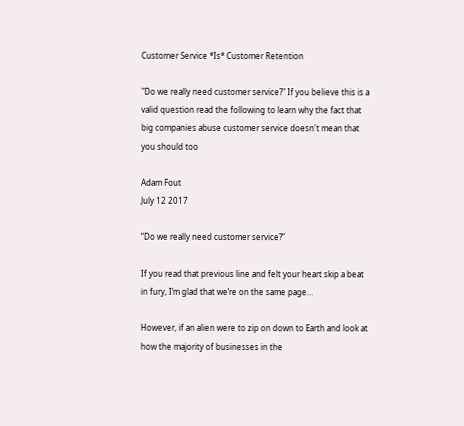Customer Service *Is* Customer Retention

"Do we really need customer service?" If you believe this is a valid question read the following to learn why the fact that big companies abuse customer service doesn't mean that you should too

Adam Fout
July 12 2017

“Do we really need customer service?”

If you read that previous line and felt your heart skip a beat in fury, I’m glad that we’re on the same page…

However, if an alien were to zip on down to Earth and look at how the majority of businesses in the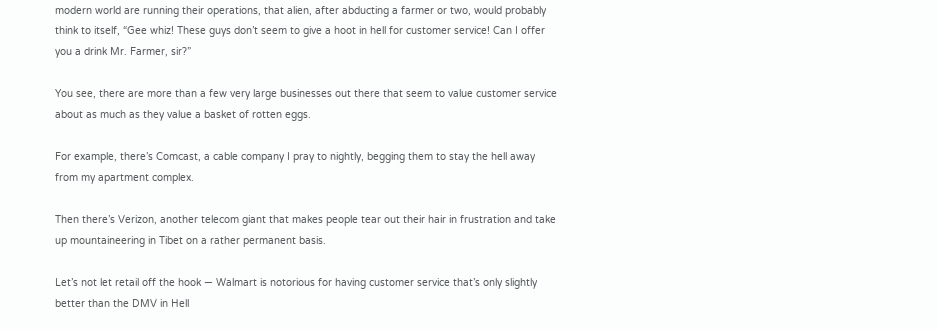modern world are running their operations, that alien, after abducting a farmer or two, would probably think to itself, “Gee whiz! These guys don’t seem to give a hoot in hell for customer service! Can I offer you a drink Mr. Farmer, sir?”

You see, there are more than a few very large businesses out there that seem to value customer service about as much as they value a basket of rotten eggs.

For example, there’s Comcast, a cable company I pray to nightly, begging them to stay the hell away from my apartment complex.

Then there’s Verizon, another telecom giant that makes people tear out their hair in frustration and take up mountaineering in Tibet on a rather permanent basis.

Let’s not let retail off the hook — Walmart is notorious for having customer service that’s only slightly better than the DMV in Hell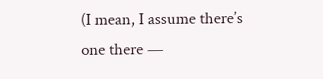(I mean, I assume there’s one there —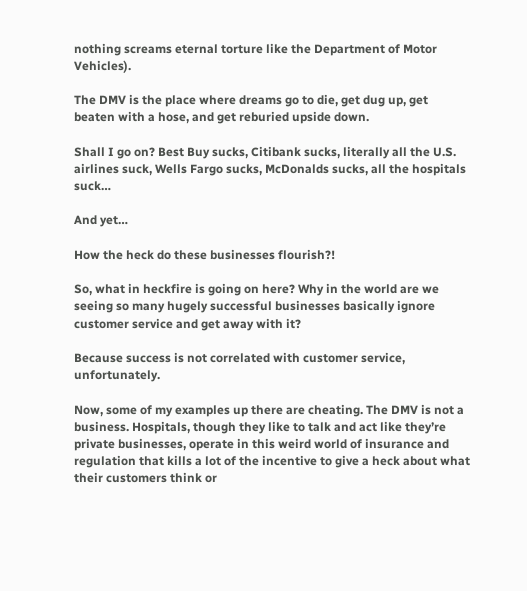nothing screams eternal torture like the Department of Motor Vehicles).

The DMV is the place where dreams go to die, get dug up, get beaten with a hose, and get reburied upside down.

Shall I go on? Best Buy sucks, Citibank sucks, literally all the U.S. airlines suck, Wells Fargo sucks, McDonalds sucks, all the hospitals suck…

And yet…

How the heck do these businesses flourish?!

So, what in heckfire is going on here? Why in the world are we seeing so many hugely successful businesses basically ignore customer service and get away with it?

Because success is not correlated with customer service, unfortunately.

Now, some of my examples up there are cheating. The DMV is not a business. Hospitals, though they like to talk and act like they’re private businesses, operate in this weird world of insurance and regulation that kills a lot of the incentive to give a heck about what their customers think or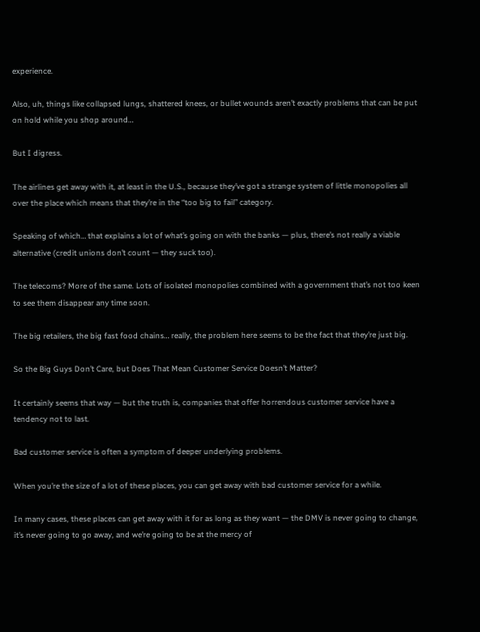experience.

Also, uh, things like collapsed lungs, shattered knees, or bullet wounds aren’t exactly problems that can be put on hold while you shop around…

But I digress.

The airlines get away with it, at least in the U.S., because they’ve got a strange system of little monopolies all over the place which means that they’re in the “too big to fail” category.

Speaking of which… that explains a lot of what’s going on with the banks — plus, there’s not really a viable alternative (credit unions don’t count — they suck too).

The telecoms? More of the same. Lots of isolated monopolies combined with a government that’s not too keen to see them disappear any time soon.

The big retailers, the big fast food chains… really, the problem here seems to be the fact that they’re just big.

So the Big Guys Don’t Care, but Does That Mean Customer Service Doesn’t Matter?

It certainly seems that way — but the truth is, companies that offer horrendous customer service have a tendency not to last.

Bad customer service is often a symptom of deeper underlying problems.

When you’re the size of a lot of these places, you can get away with bad customer service for a while.

In many cases, these places can get away with it for as long as they want — the DMV is never going to change, it’s never going to go away, and we’re going to be at the mercy of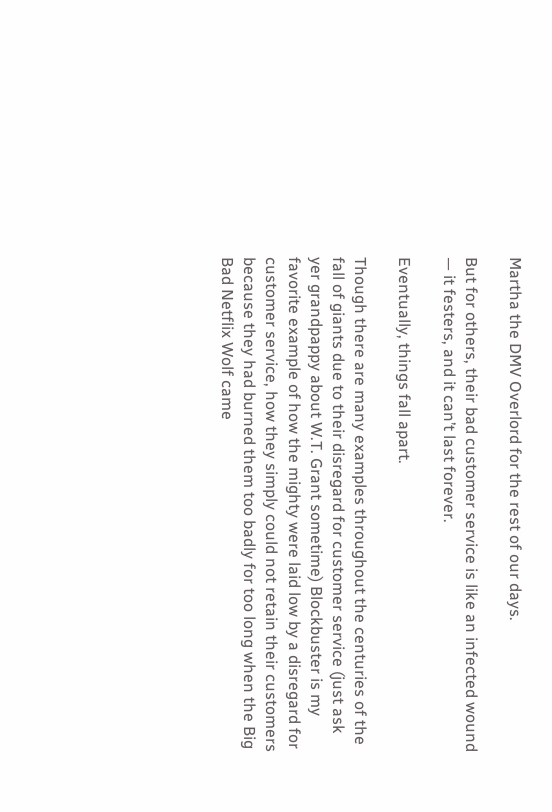Martha the DMV Overlord for the rest of our days.

But for others, their bad customer service is like an infected wound — it festers, and it can’t last forever.

Eventually, things fall apart.

Though there are many examples throughout the centuries of the fall of giants due to their disregard for customer service (just ask yer grandpappy about W.T. Grant sometime) Blockbuster is my favorite example of how the mighty were laid low by a disregard for customer service, how they simply could not retain their customers because they had burned them too badly for too long when the Big Bad Netflix Wolf came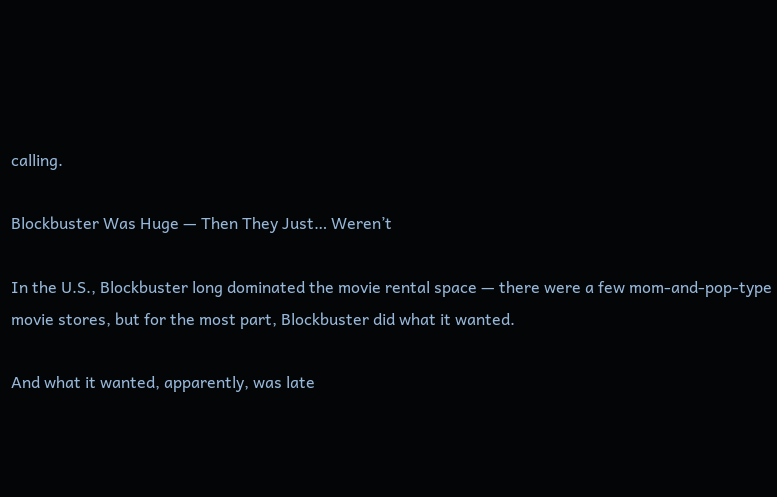calling.

Blockbuster Was Huge — Then They Just… Weren’t

In the U.S., Blockbuster long dominated the movie rental space — there were a few mom-and-pop-type movie stores, but for the most part, Blockbuster did what it wanted.

And what it wanted, apparently, was late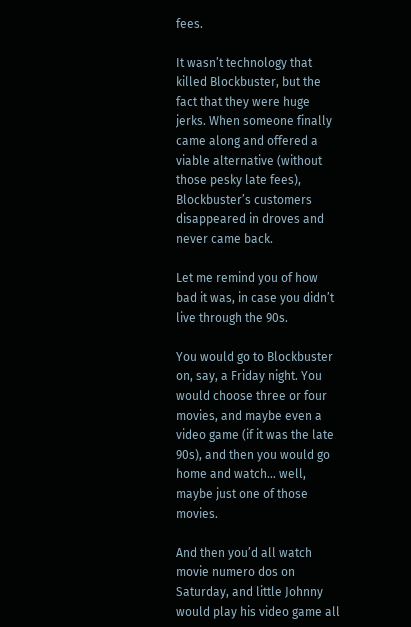fees.

It wasn’t technology that killed Blockbuster, but the fact that they were huge jerks. When someone finally came along and offered a viable alternative (without those pesky late fees), Blockbuster’s customers disappeared in droves and never came back.

Let me remind you of how bad it was, in case you didn’t live through the 90s.

You would go to Blockbuster on, say, a Friday night. You would choose three or four movies, and maybe even a video game (if it was the late 90s), and then you would go home and watch… well, maybe just one of those movies.

And then you’d all watch movie numero dos on Saturday, and little Johnny would play his video game all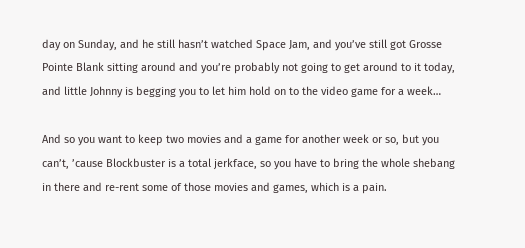day on Sunday, and he still hasn’t watched Space Jam, and you’ve still got Grosse Pointe Blank sitting around and you’re probably not going to get around to it today, and little Johnny is begging you to let him hold on to the video game for a week…

And so you want to keep two movies and a game for another week or so, but you can’t, ’cause Blockbuster is a total jerkface, so you have to bring the whole shebang in there and re-rent some of those movies and games, which is a pain.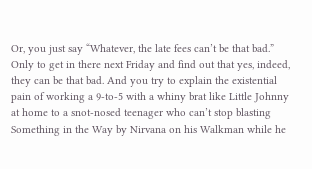Or, you just say “Whatever, the late fees can’t be that bad.” Only to get in there next Friday and find out that yes, indeed, they can be that bad. And you try to explain the existential pain of working a 9-to-5 with a whiny brat like Little Johnny at home to a snot-nosed teenager who can’t stop blasting Something in the Way by Nirvana on his Walkman while he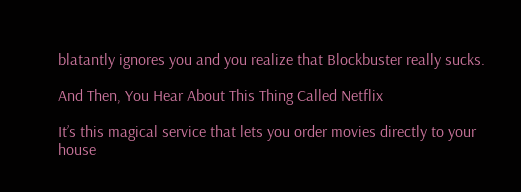blatantly ignores you and you realize that Blockbuster really sucks.

And Then, You Hear About This Thing Called Netflix

It’s this magical service that lets you order movies directly to your house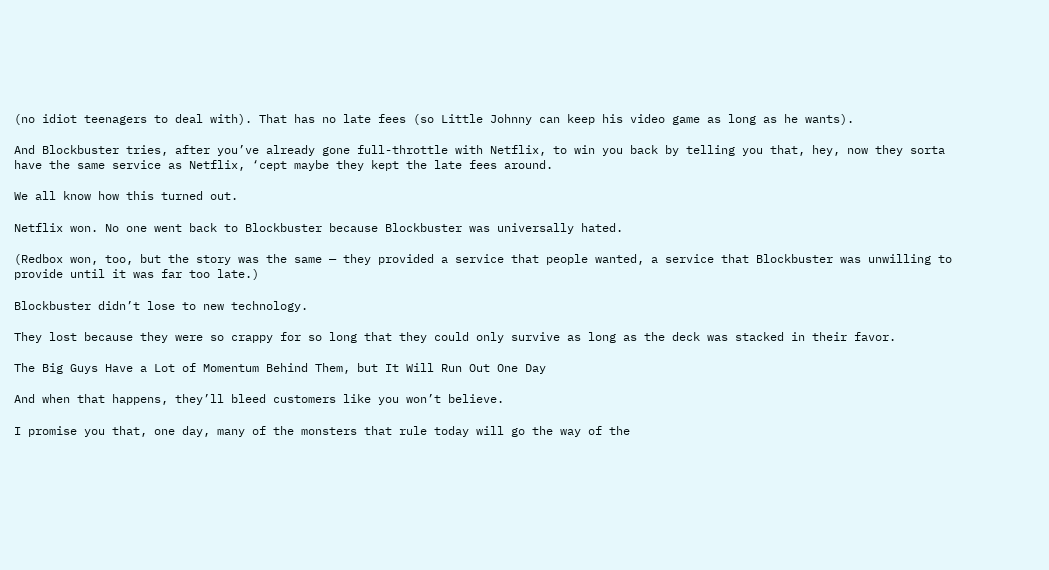(no idiot teenagers to deal with). That has no late fees (so Little Johnny can keep his video game as long as he wants).

And Blockbuster tries, after you’ve already gone full-throttle with Netflix, to win you back by telling you that, hey, now they sorta have the same service as Netflix, ‘cept maybe they kept the late fees around.

We all know how this turned out.

Netflix won. No one went back to Blockbuster because Blockbuster was universally hated.

(Redbox won, too, but the story was the same — they provided a service that people wanted, a service that Blockbuster was unwilling to provide until it was far too late.)

Blockbuster didn’t lose to new technology.

They lost because they were so crappy for so long that they could only survive as long as the deck was stacked in their favor.

The Big Guys Have a Lot of Momentum Behind Them, but It Will Run Out One Day

And when that happens, they’ll bleed customers like you won’t believe.

I promise you that, one day, many of the monsters that rule today will go the way of the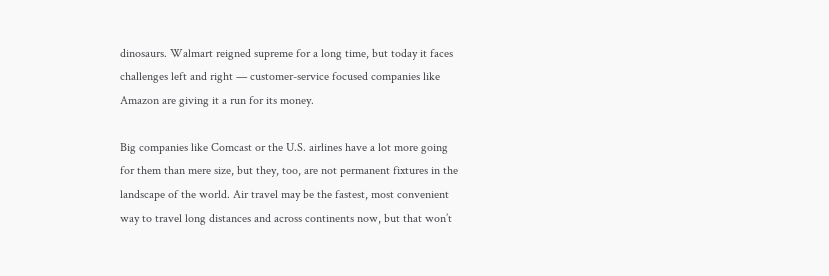dinosaurs. Walmart reigned supreme for a long time, but today it faces challenges left and right — customer-service focused companies like Amazon are giving it a run for its money.

Big companies like Comcast or the U.S. airlines have a lot more going for them than mere size, but they, too, are not permanent fixtures in the landscape of the world. Air travel may be the fastest, most convenient way to travel long distances and across continents now, but that won’t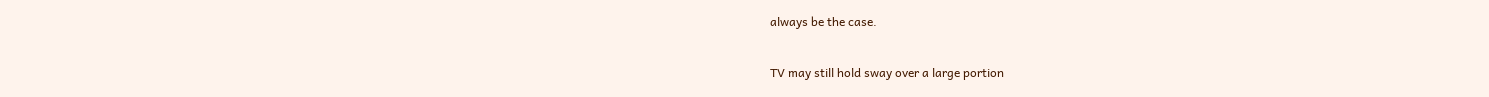always be the case.

TV may still hold sway over a large portion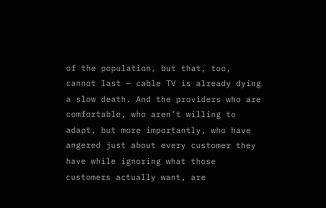of the population, but that, too, cannot last — cable TV is already dying a slow death. And the providers who are comfortable, who aren’t willing to adapt, but more importantly, who have angered just about every customer they have while ignoring what those customers actually want, are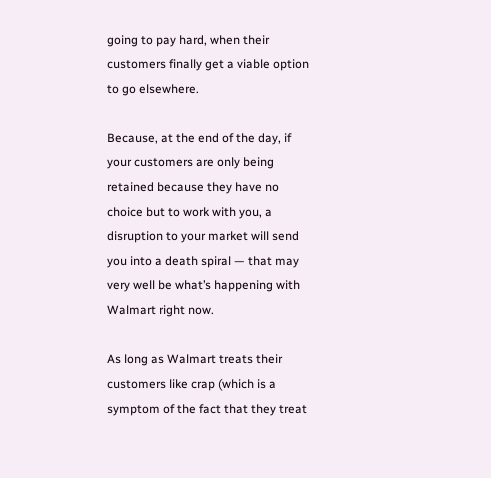going to pay hard, when their customers finally get a viable option to go elsewhere.

Because, at the end of the day, if your customers are only being retained because they have no choice but to work with you, a disruption to your market will send you into a death spiral — that may very well be what’s happening with Walmart right now.

As long as Walmart treats their customers like crap (which is a symptom of the fact that they treat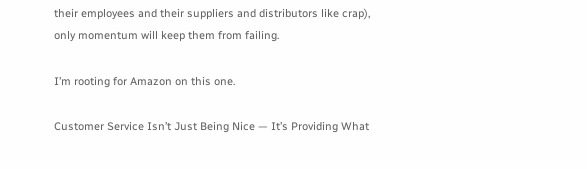their employees and their suppliers and distributors like crap), only momentum will keep them from failing.

I’m rooting for Amazon on this one.

Customer Service Isn’t Just Being Nice — It’s Providing What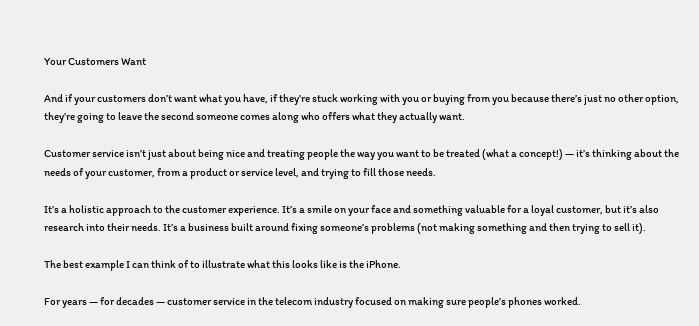Your Customers Want

And if your customers don’t want what you have, if they’re stuck working with you or buying from you because there’s just no other option, they’re going to leave the second someone comes along who offers what they actually want.

Customer service isn’t just about being nice and treating people the way you want to be treated (what a concept!) — it’s thinking about the needs of your customer, from a product or service level, and trying to fill those needs.

It’s a holistic approach to the customer experience. It’s a smile on your face and something valuable for a loyal customer, but it’s also research into their needs. It’s a business built around fixing someone’s problems (not making something and then trying to sell it).

The best example I can think of to illustrate what this looks like is the iPhone.

For years — for decades — customer service in the telecom industry focused on making sure people’s phones worked.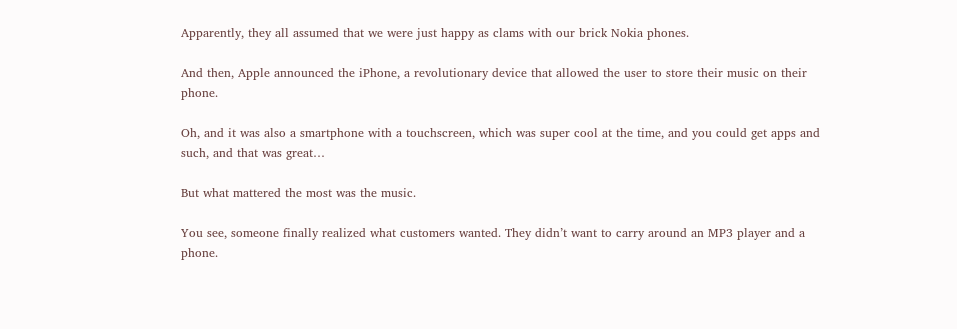Apparently, they all assumed that we were just happy as clams with our brick Nokia phones.

And then, Apple announced the iPhone, a revolutionary device that allowed the user to store their music on their phone.

Oh, and it was also a smartphone with a touchscreen, which was super cool at the time, and you could get apps and such, and that was great…

But what mattered the most was the music.

You see, someone finally realized what customers wanted. They didn’t want to carry around an MP3 player and a phone.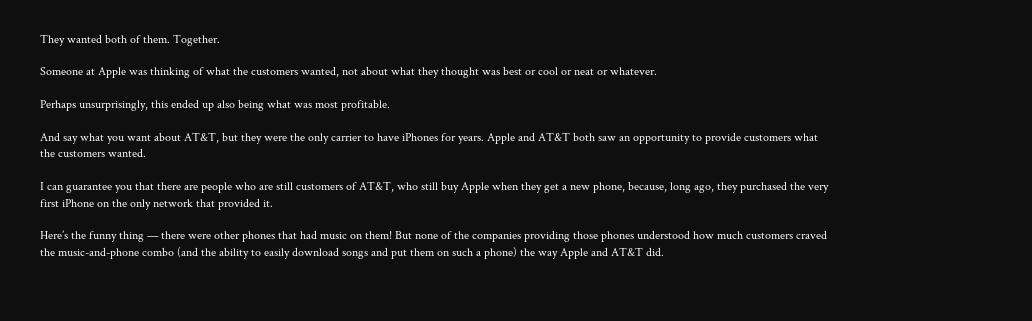They wanted both of them. Together.

Someone at Apple was thinking of what the customers wanted, not about what they thought was best or cool or neat or whatever.

Perhaps unsurprisingly, this ended up also being what was most profitable.

And say what you want about AT&T, but they were the only carrier to have iPhones for years. Apple and AT&T both saw an opportunity to provide customers what the customers wanted.

I can guarantee you that there are people who are still customers of AT&T, who still buy Apple when they get a new phone, because, long ago, they purchased the very first iPhone on the only network that provided it.

Here’s the funny thing — there were other phones that had music on them! But none of the companies providing those phones understood how much customers craved the music-and-phone combo (and the ability to easily download songs and put them on such a phone) the way Apple and AT&T did.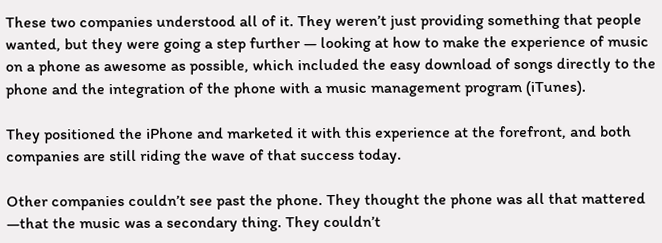These two companies understood all of it. They weren’t just providing something that people wanted, but they were going a step further — looking at how to make the experience of music on a phone as awesome as possible, which included the easy download of songs directly to the phone and the integration of the phone with a music management program (iTunes).

They positioned the iPhone and marketed it with this experience at the forefront, and both companies are still riding the wave of that success today.

Other companies couldn’t see past the phone. They thought the phone was all that mattered —that the music was a secondary thing. They couldn’t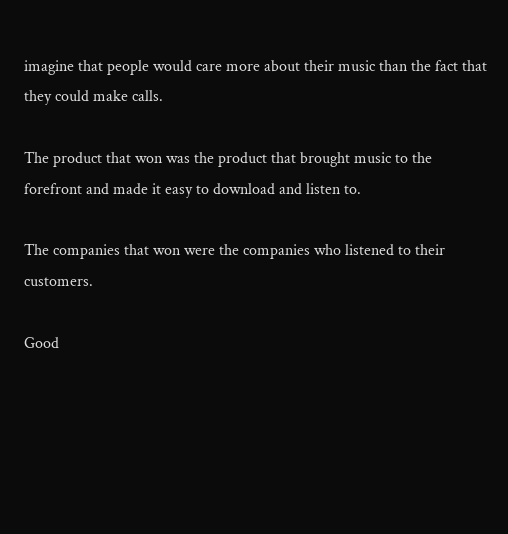imagine that people would care more about their music than the fact that they could make calls.

The product that won was the product that brought music to the forefront and made it easy to download and listen to.

The companies that won were the companies who listened to their customers.

Good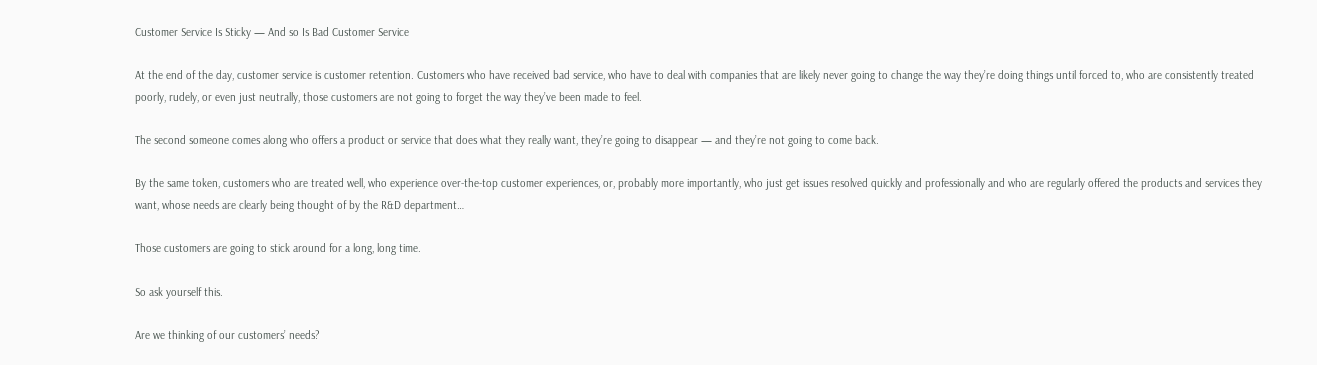Customer Service Is Sticky — And so Is Bad Customer Service

At the end of the day, customer service is customer retention. Customers who have received bad service, who have to deal with companies that are likely never going to change the way they’re doing things until forced to, who are consistently treated poorly, rudely, or even just neutrally, those customers are not going to forget the way they’ve been made to feel.

The second someone comes along who offers a product or service that does what they really want, they’re going to disappear — and they’re not going to come back.

By the same token, customers who are treated well, who experience over-the-top customer experiences, or, probably more importantly, who just get issues resolved quickly and professionally and who are regularly offered the products and services they want, whose needs are clearly being thought of by the R&D department…

Those customers are going to stick around for a long, long time.

So ask yourself this.

Are we thinking of our customers’ needs?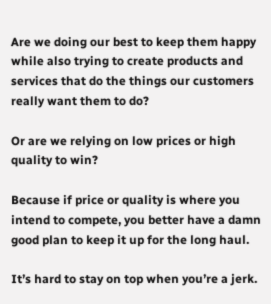Are we doing our best to keep them happy while also trying to create products and services that do the things our customers really want them to do?

Or are we relying on low prices or high quality to win?

Because if price or quality is where you intend to compete, you better have a damn good plan to keep it up for the long haul.

It’s hard to stay on top when you’re a jerk.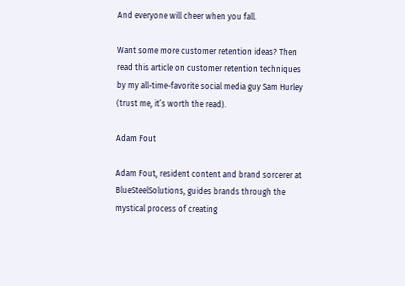And everyone will cheer when you fall.

Want some more customer retention ideas? Then read this article on customer retention techniques by my all-time-favorite social media guy Sam Hurley (trust me, it’s worth the read).

Adam Fout

Adam Fout, resident content and brand sorcerer at BlueSteelSolutions, guides brands through the mystical process of creating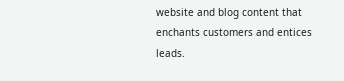website and blog content that enchants customers and entices leads.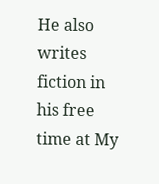He also writes fiction in his free time at My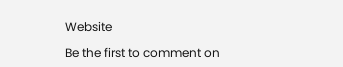Website

Be the first to comment on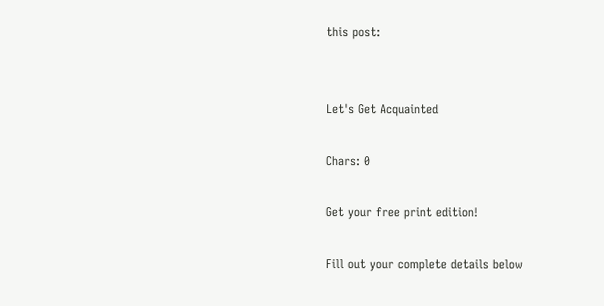this post:


Let's Get Acquainted

Chars: 0

Get your free print edition!

Fill out your complete details below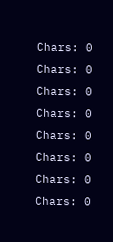Chars: 0
Chars: 0
Chars: 0
Chars: 0
Chars: 0
Chars: 0
Chars: 0
Chars: 0